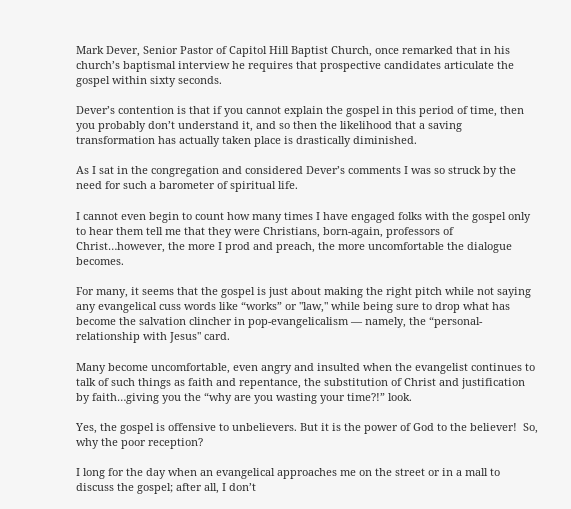Mark Dever, Senior Pastor of Capitol Hill Baptist Church, once remarked that in his church’s baptismal interview he requires that prospective candidates articulate the gospel within sixty seconds.

Dever’s contention is that if you cannot explain the gospel in this period of time, then you probably don’t understand it, and so then the likelihood that a saving transformation has actually taken place is drastically diminished.

As I sat in the congregation and considered Dever’s comments I was so struck by the need for such a barometer of spiritual life.

I cannot even begin to count how many times I have engaged folks with the gospel only to hear them tell me that they were Christians, born-again, professors of Christ…however, the more I prod and preach, the more uncomfortable the dialogue becomes.

For many, it seems that the gospel is just about making the right pitch while not saying any evangelical cuss words like “works” or "law," while being sure to drop what has become the salvation clincher in pop-evangelicalism — namely, the “personal-relationship with Jesus" card.

Many become uncomfortable, even angry and insulted when the evangelist continues to talk of such things as faith and repentance, the substitution of Christ and justification by faith…giving you the “why are you wasting your time?!” look.

Yes, the gospel is offensive to unbelievers. But it is the power of God to the believer!  So, why the poor reception?

I long for the day when an evangelical approaches me on the street or in a mall to discuss the gospel; after all, I don’t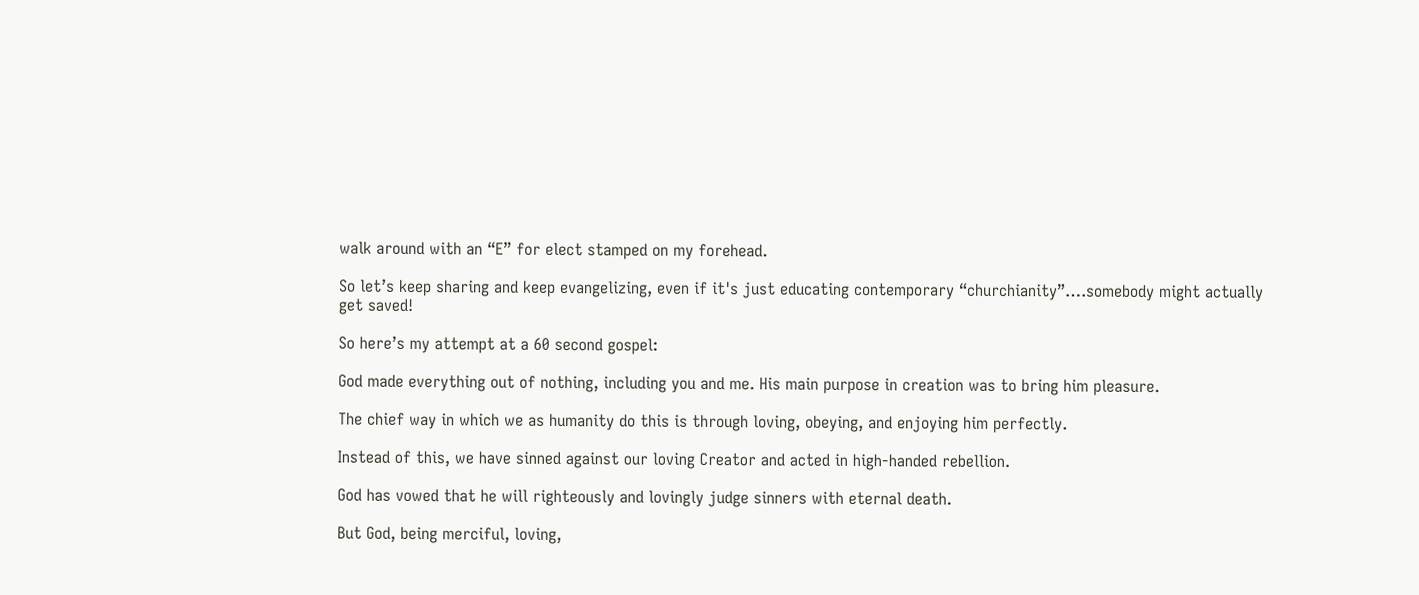walk around with an “E” for elect stamped on my forehead.

So let’s keep sharing and keep evangelizing, even if it's just educating contemporary “churchianity”….somebody might actually get saved!

So here’s my attempt at a 60 second gospel:

God made everything out of nothing, including you and me. His main purpose in creation was to bring him pleasure.

The chief way in which we as humanity do this is through loving, obeying, and enjoying him perfectly.

Instead of this, we have sinned against our loving Creator and acted in high-handed rebellion.

God has vowed that he will righteously and lovingly judge sinners with eternal death.

But God, being merciful, loving,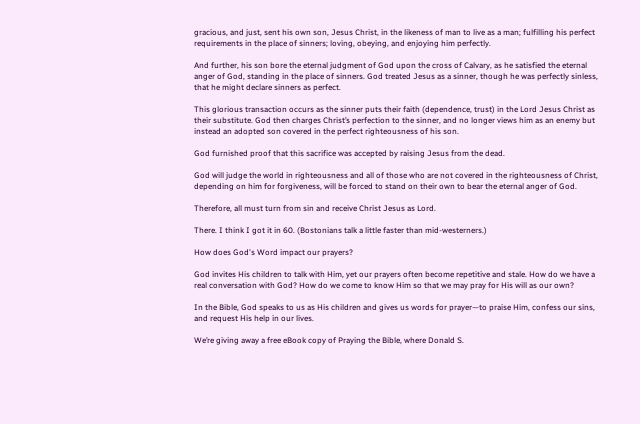gracious, and just, sent his own son, Jesus Christ, in the likeness of man to live as a man; fulfilling his perfect requirements in the place of sinners; loving, obeying, and enjoying him perfectly.

And further, his son bore the eternal judgment of God upon the cross of Calvary, as he satisfied the eternal anger of God, standing in the place of sinners. God treated Jesus as a sinner, though he was perfectly sinless, that he might declare sinners as perfect.

This glorious transaction occurs as the sinner puts their faith (dependence, trust) in the Lord Jesus Christ as their substitute. God then charges Christ’s perfection to the sinner, and no longer views him as an enemy but instead an adopted son covered in the perfect righteousness of his son.

God furnished proof that this sacrifice was accepted by raising Jesus from the dead.

God will judge the world in righteousness and all of those who are not covered in the righteousness of Christ, depending on him for forgiveness, will be forced to stand on their own to bear the eternal anger of God.

Therefore, all must turn from sin and receive Christ Jesus as Lord.

There. I think I got it in 60. (Bostonians talk a little faster than mid-westerners.)

How does God's Word impact our prayers?

God invites His children to talk with Him, yet our prayers often become repetitive and stale. How do we have a real conversation with God? How do we come to know Him so that we may pray for His will as our own?

In the Bible, God speaks to us as His children and gives us words for prayer—to praise Him, confess our sins, and request His help in our lives.

We’re giving away a free eBook copy of Praying the Bible, where Donald S.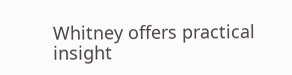Whitney offers practical insight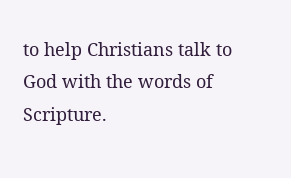to help Christians talk to God with the words of Scripture.